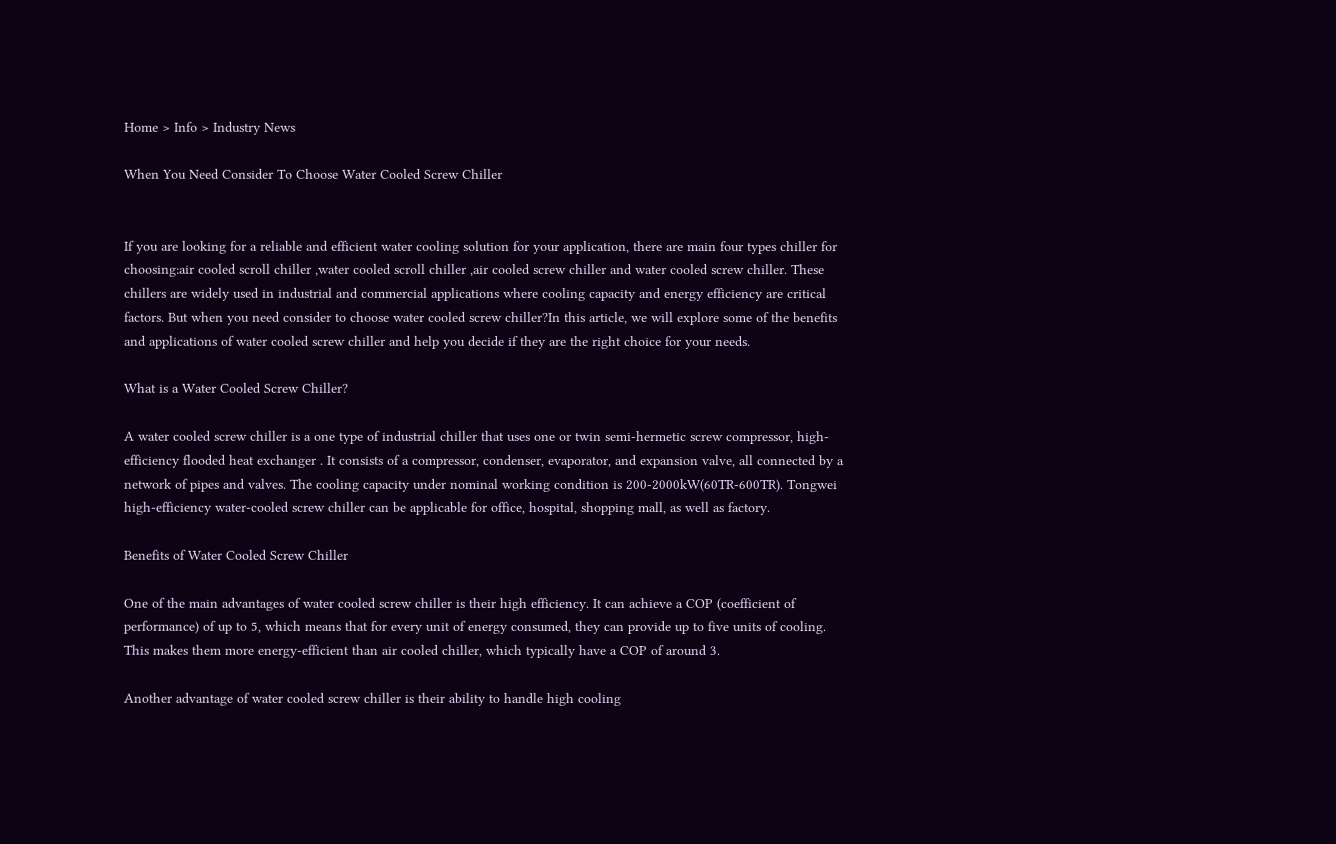Home > Info > Industry News

When You Need Consider To Choose Water Cooled Screw Chiller


If you are looking for a reliable and efficient water cooling solution for your application, there are main four types chiller for choosing:air cooled scroll chiller ,water cooled scroll chiller ,air cooled screw chiller and water cooled screw chiller. These chillers are widely used in industrial and commercial applications where cooling capacity and energy efficiency are critical factors. But when you need consider to choose water cooled screw chiller?In this article, we will explore some of the benefits and applications of water cooled screw chiller and help you decide if they are the right choice for your needs.

What is a Water Cooled Screw Chiller?

A water cooled screw chiller is a one type of industrial chiller that uses one or twin semi-hermetic screw compressor, high-efficiency flooded heat exchanger . It consists of a compressor, condenser, evaporator, and expansion valve, all connected by a network of pipes and valves. The cooling capacity under nominal working condition is 200-2000kW(60TR-600TR). Tongwei high-efficiency water-cooled screw chiller can be applicable for office, hospital, shopping mall, as well as factory.

Benefits of Water Cooled Screw Chiller

One of the main advantages of water cooled screw chiller is their high efficiency. It can achieve a COP (coefficient of performance) of up to 5, which means that for every unit of energy consumed, they can provide up to five units of cooling. This makes them more energy-efficient than air cooled chiller, which typically have a COP of around 3.

Another advantage of water cooled screw chiller is their ability to handle high cooling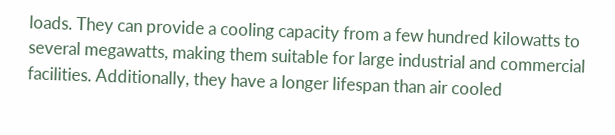loads. They can provide a cooling capacity from a few hundred kilowatts to several megawatts, making them suitable for large industrial and commercial facilities. Additionally, they have a longer lifespan than air cooled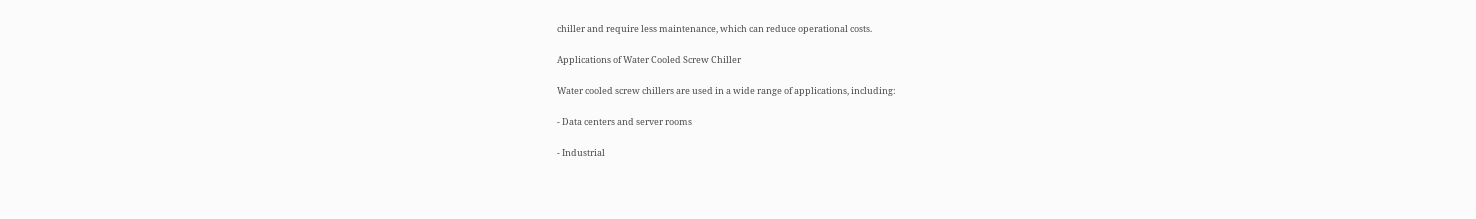chiller and require less maintenance, which can reduce operational costs.

Applications of Water Cooled Screw Chiller

Water cooled screw chillers are used in a wide range of applications, including:

- Data centers and server rooms

- Industrial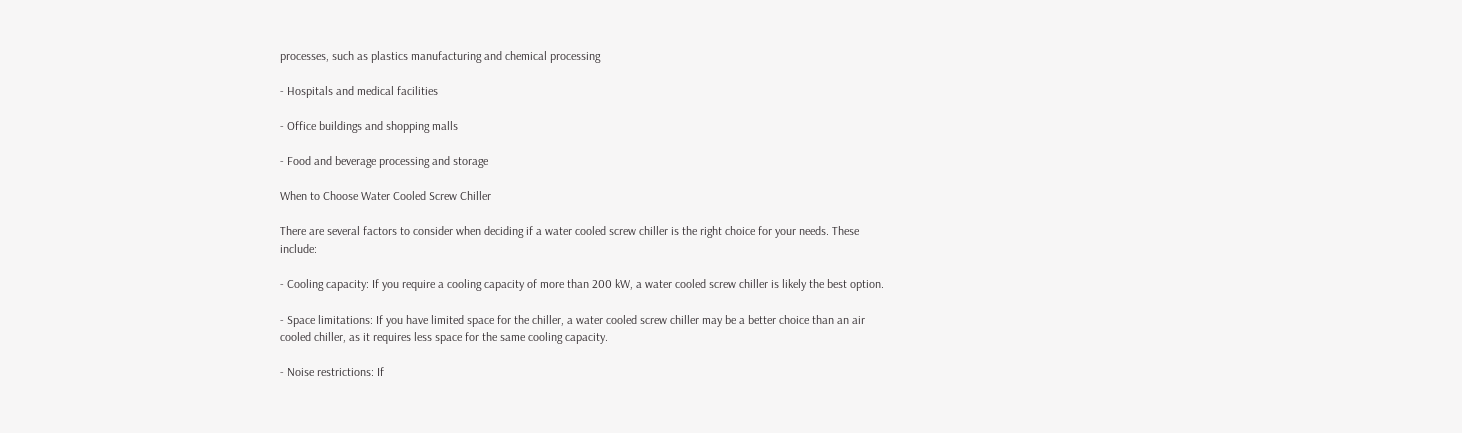processes, such as plastics manufacturing and chemical processing

- Hospitals and medical facilities

- Office buildings and shopping malls

- Food and beverage processing and storage

When to Choose Water Cooled Screw Chiller

There are several factors to consider when deciding if a water cooled screw chiller is the right choice for your needs. These include:

- Cooling capacity: If you require a cooling capacity of more than 200 kW, a water cooled screw chiller is likely the best option.

- Space limitations: If you have limited space for the chiller, a water cooled screw chiller may be a better choice than an air cooled chiller, as it requires less space for the same cooling capacity.

- Noise restrictions: If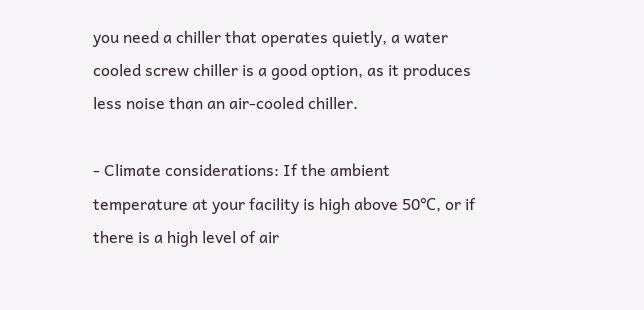you need a chiller that operates quietly, a water cooled screw chiller is a good option, as it produces less noise than an air-cooled chiller.

- Climate considerations: If the ambient temperature at your facility is high above 50℃, or if there is a high level of air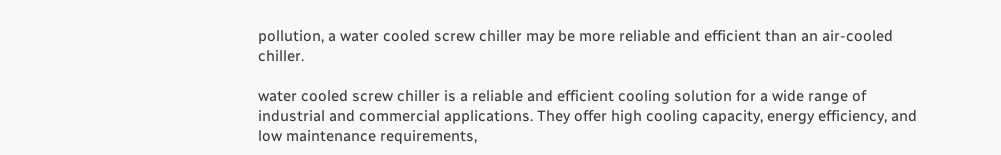pollution, a water cooled screw chiller may be more reliable and efficient than an air-cooled chiller.

water cooled screw chiller is a reliable and efficient cooling solution for a wide range of industrial and commercial applications. They offer high cooling capacity, energy efficiency, and low maintenance requirements,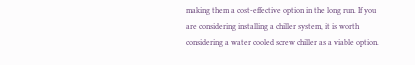making them a cost-effective option in the long run. If you are considering installing a chiller system, it is worth considering a water cooled screw chiller as a viable option.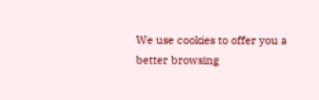We use cookies to offer you a better browsing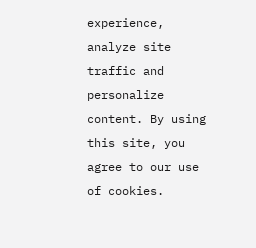experience, analyze site traffic and personalize content. By using this site, you agree to our use of cookies.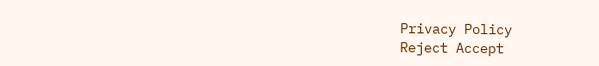Privacy Policy
Reject Accept